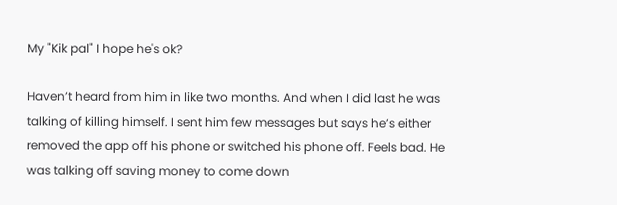My "Kik pal" I hope he's ok?

Haven’t heard from him in like two months. And when I did last he was talking of killing himself. I sent him few messages but says he’s either removed the app off his phone or switched his phone off. Feels bad. He was talking off saving money to come down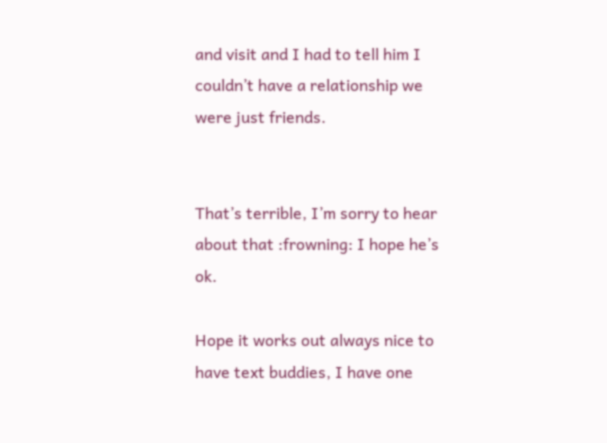and visit and I had to tell him I couldn’t have a relationship we were just friends.


That’s terrible, I’m sorry to hear about that :frowning: I hope he’s ok.

Hope it works out always nice to have text buddies, I have one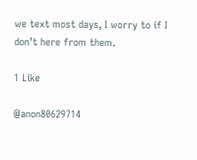we text most days, I worry to if I don’t here from them.

1 Like

@anon80629714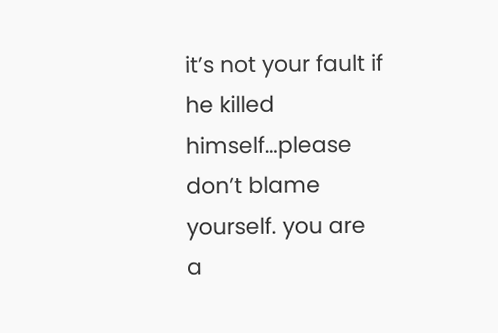it’s not your fault if he killed himself…please don’t blame yourself. you are a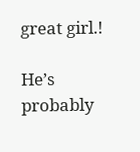great girl.!

He’s probably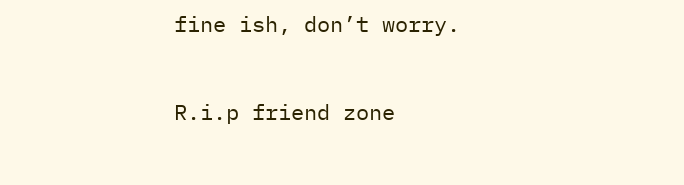fine ish, don’t worry.

R.i.p friend zone